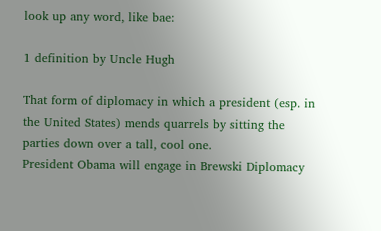look up any word, like bae:

1 definition by Uncle Hugh

That form of diplomacy in which a president (esp. in the United States) mends quarrels by sitting the parties down over a tall, cool one.
President Obama will engage in Brewski Diplomacy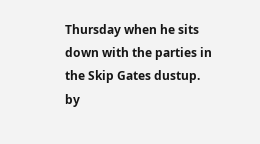Thursday when he sits down with the parties in the Skip Gates dustup.
by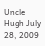Uncle Hugh July 28, 2009